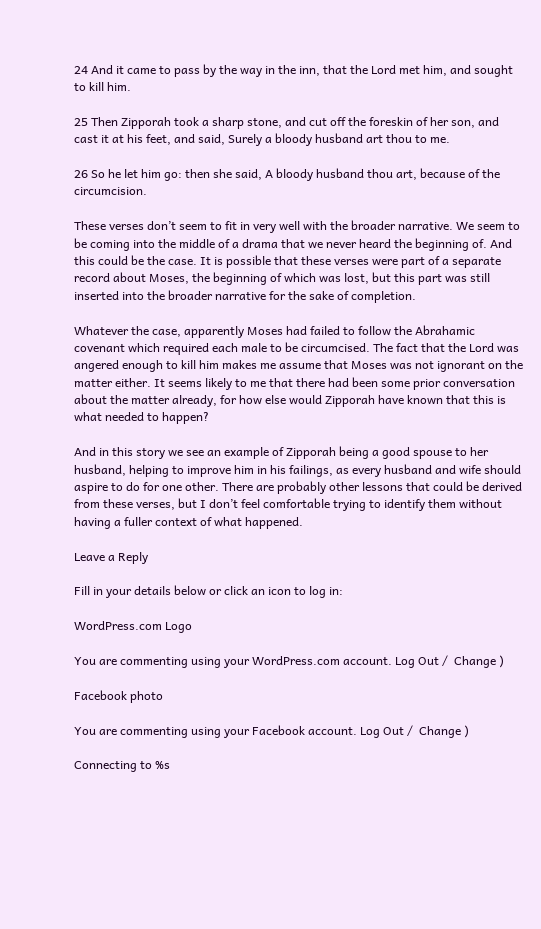24 And it came to pass by the way in the inn, that the Lord met him, and sought to kill him.

25 Then Zipporah took a sharp stone, and cut off the foreskin of her son, and cast it at his feet, and said, Surely a bloody husband art thou to me.

26 So he let him go: then she said, A bloody husband thou art, because of the circumcision.

These verses don’t seem to fit in very well with the broader narrative. We seem to be coming into the middle of a drama that we never heard the beginning of. And this could be the case. It is possible that these verses were part of a separate record about Moses, the beginning of which was lost, but this part was still inserted into the broader narrative for the sake of completion.

Whatever the case, apparently Moses had failed to follow the Abrahamic covenant which required each male to be circumcised. The fact that the Lord was angered enough to kill him makes me assume that Moses was not ignorant on the matter either. It seems likely to me that there had been some prior conversation about the matter already, for how else would Zipporah have known that this is what needed to happen?

And in this story we see an example of Zipporah being a good spouse to her husband, helping to improve him in his failings, as every husband and wife should aspire to do for one other. There are probably other lessons that could be derived from these verses, but I don’t feel comfortable trying to identify them without having a fuller context of what happened.

Leave a Reply

Fill in your details below or click an icon to log in:

WordPress.com Logo

You are commenting using your WordPress.com account. Log Out /  Change )

Facebook photo

You are commenting using your Facebook account. Log Out /  Change )

Connecting to %s